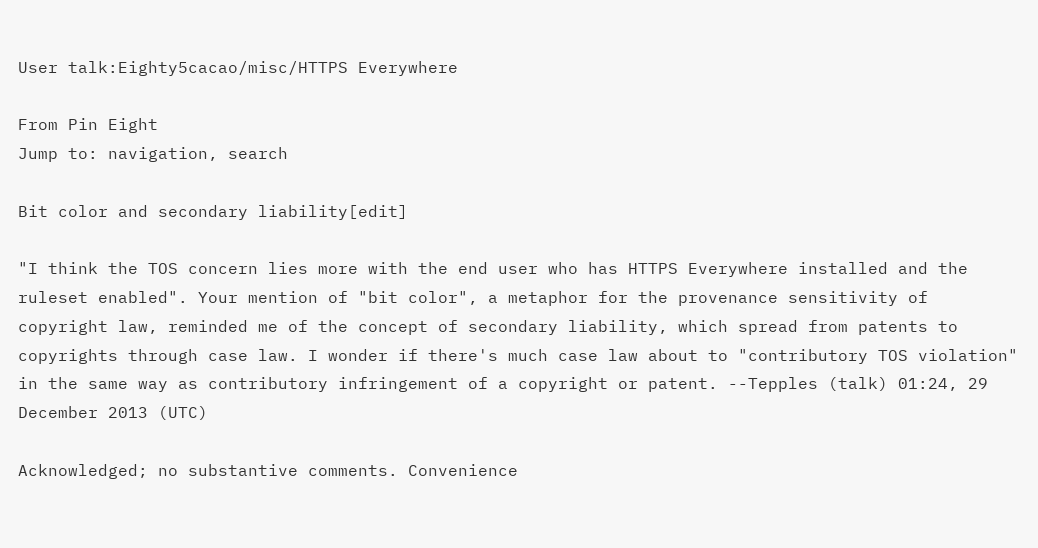User talk:Eighty5cacao/misc/HTTPS Everywhere

From Pin Eight
Jump to: navigation, search

Bit color and secondary liability[edit]

"I think the TOS concern lies more with the end user who has HTTPS Everywhere installed and the ruleset enabled". Your mention of "bit color", a metaphor for the provenance sensitivity of copyright law, reminded me of the concept of secondary liability, which spread from patents to copyrights through case law. I wonder if there's much case law about to "contributory TOS violation" in the same way as contributory infringement of a copyright or patent. --Tepples (talk) 01:24, 29 December 2013 (UTC)

Acknowledged; no substantive comments. Convenience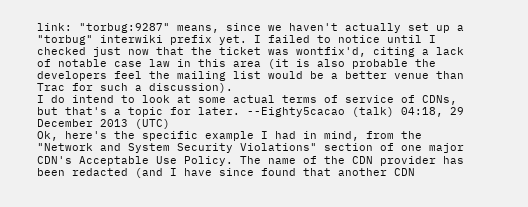link: "torbug:9287" means, since we haven't actually set up a "torbug" interwiki prefix yet. I failed to notice until I checked just now that the ticket was wontfix'd, citing a lack of notable case law in this area (it is also probable the developers feel the mailing list would be a better venue than Trac for such a discussion).
I do intend to look at some actual terms of service of CDNs, but that's a topic for later. --Eighty5cacao (talk) 04:18, 29 December 2013 (UTC)
Ok, here's the specific example I had in mind, from the "Network and System Security Violations" section of one major CDN's Acceptable Use Policy. The name of the CDN provider has been redacted (and I have since found that another CDN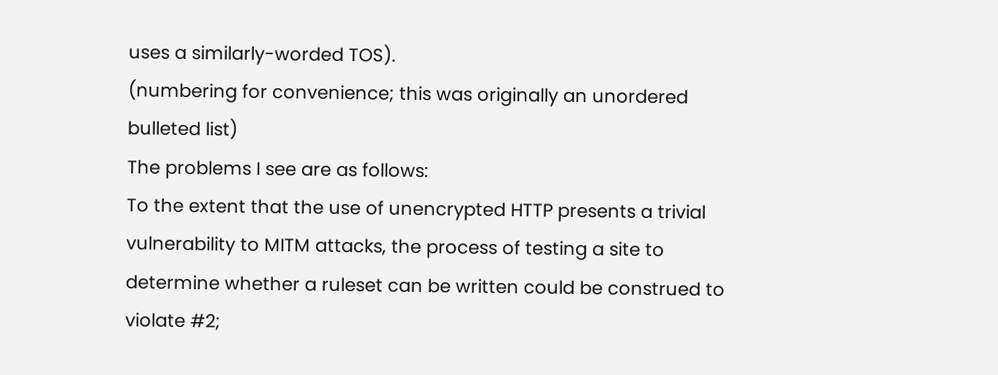uses a similarly-worded TOS).
(numbering for convenience; this was originally an unordered bulleted list)
The problems I see are as follows:
To the extent that the use of unencrypted HTTP presents a trivial vulnerability to MITM attacks, the process of testing a site to determine whether a ruleset can be written could be construed to violate #2;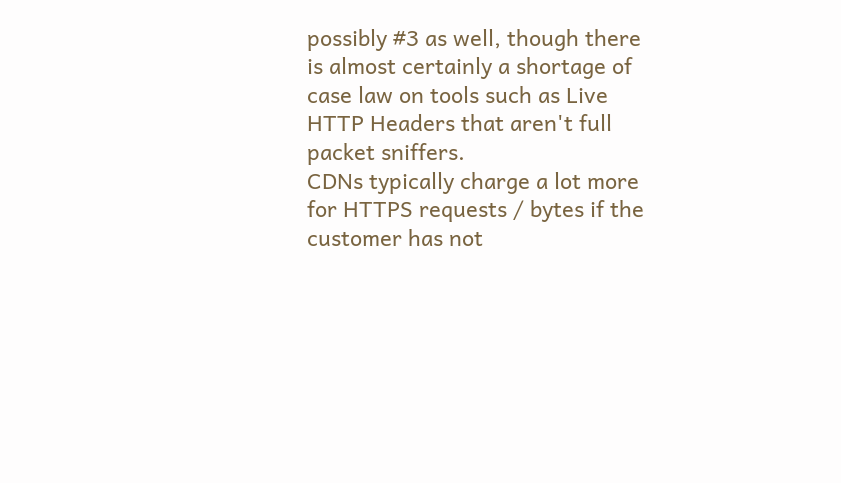possibly #3 as well, though there is almost certainly a shortage of case law on tools such as Live HTTP Headers that aren't full packet sniffers.
CDNs typically charge a lot more for HTTPS requests / bytes if the customer has not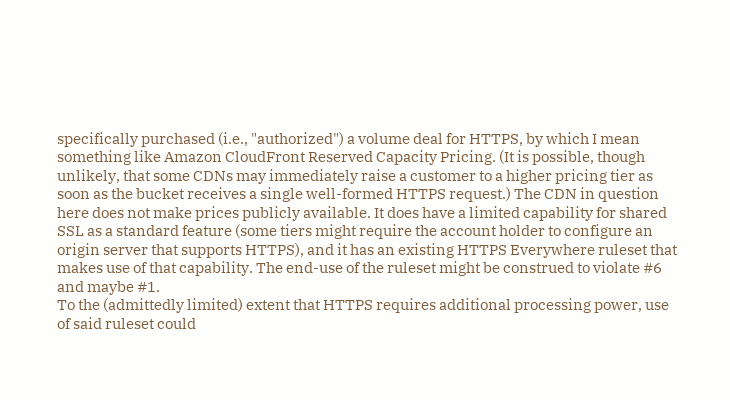specifically purchased (i.e., "authorized") a volume deal for HTTPS, by which I mean something like Amazon CloudFront Reserved Capacity Pricing. (It is possible, though unlikely, that some CDNs may immediately raise a customer to a higher pricing tier as soon as the bucket receives a single well-formed HTTPS request.) The CDN in question here does not make prices publicly available. It does have a limited capability for shared SSL as a standard feature (some tiers might require the account holder to configure an origin server that supports HTTPS), and it has an existing HTTPS Everywhere ruleset that makes use of that capability. The end-use of the ruleset might be construed to violate #6 and maybe #1.
To the (admittedly limited) extent that HTTPS requires additional processing power, use of said ruleset could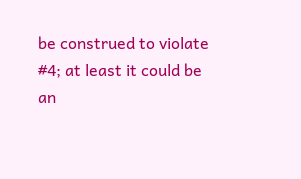be construed to violate #4; at least it could be an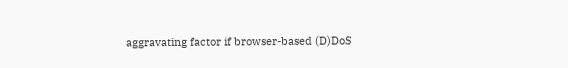aggravating factor if browser-based (D)DoS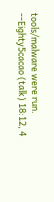tools/malware were run. --Eighty5cacao (talk) 18:12, 4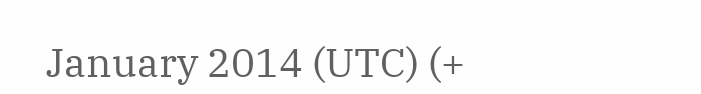January 2014 (UTC) (+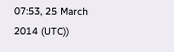07:53, 25 March 2014 (UTC))